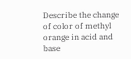Describe the change of color of methyl orange in acid and base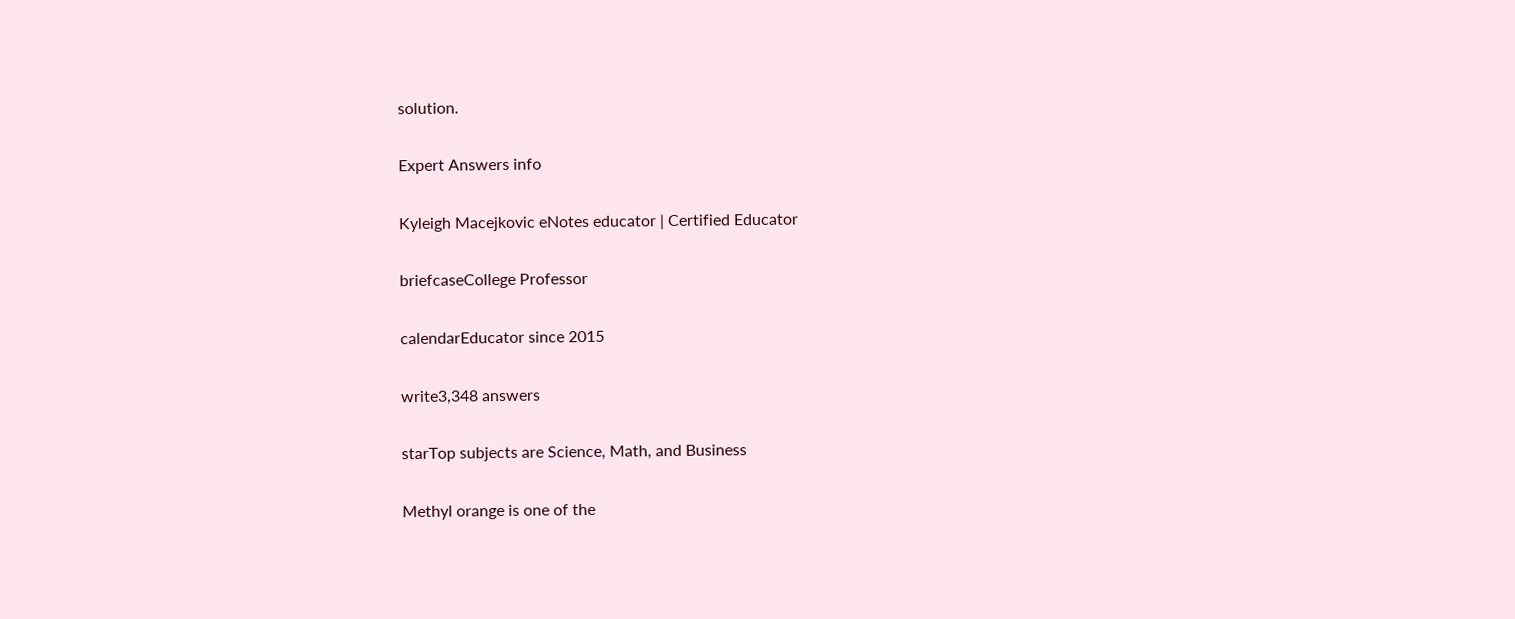solution.

Expert Answers info

Kyleigh Macejkovic eNotes educator | Certified Educator

briefcaseCollege Professor

calendarEducator since 2015

write3,348 answers

starTop subjects are Science, Math, and Business

Methyl orange is one of the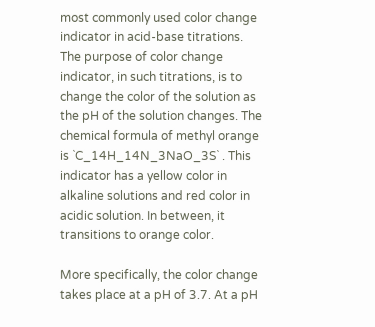most commonly used color change indicator in acid-base titrations. The purpose of color change indicator, in such titrations, is to change the color of the solution as the pH of the solution changes. The chemical formula of methyl orange is `C_14H_14N_3NaO_3S` . This indicator has a yellow color in alkaline solutions and red color in acidic solution. In between, it transitions to orange color.

More specifically, the color change takes place at a pH of 3.7. At a pH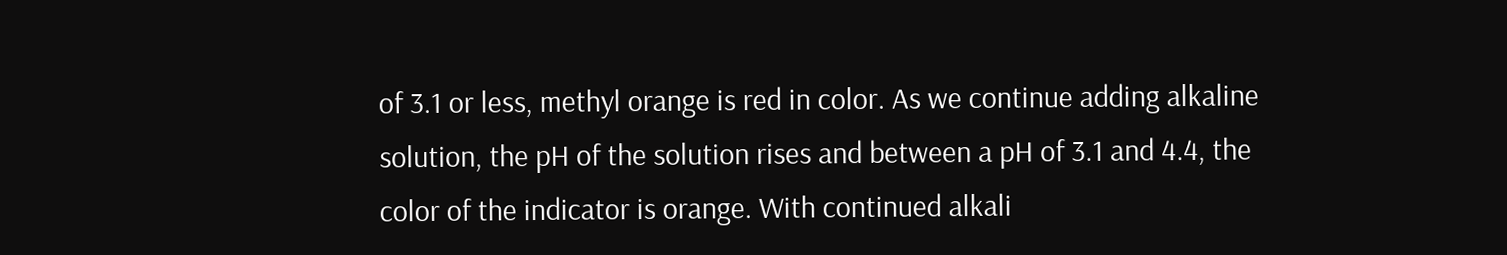of 3.1 or less, methyl orange is red in color. As we continue adding alkaline solution, the pH of the solution rises and between a pH of 3.1 and 4.4, the color of the indicator is orange. With continued alkali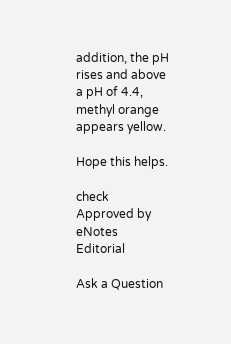addition, the pH rises and above a pH of 4.4, methyl orange appears yellow.

Hope this helps.

check Approved by eNotes Editorial

Ask a Question